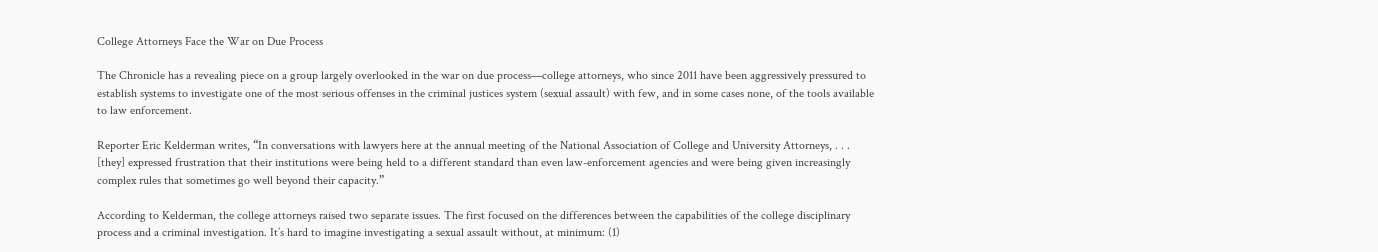College Attorneys Face the War on Due Process

The Chronicle has a revealing piece on a group largely overlooked in the war on due process—college attorneys, who since 2011 have been aggressively pressured to establish systems to investigate one of the most serious offenses in the criminal justices system (sexual assault) with few, and in some cases none, of the tools available to law enforcement.

Reporter Eric Kelderman writes, “In conversations with lawyers here at the annual meeting of the National Association of College and University Attorneys, . . . [they] expressed frustration that their institutions were being held to a different standard than even law-enforcement agencies and were being given increasingly complex rules that sometimes go well beyond their capacity.”

According to Kelderman, the college attorneys raised two separate issues. The first focused on the differences between the capabilities of the college disciplinary process and a criminal investigation. It’s hard to imagine investigating a sexual assault without, at minimum: (1)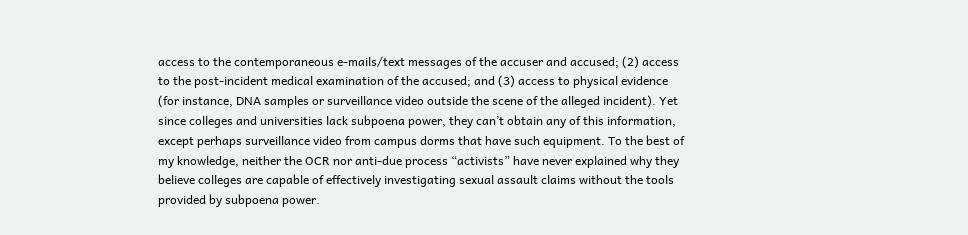access to the contemporaneous e-mails/text messages of the accuser and accused; (2) access to the post-incident medical examination of the accused; and (3) access to physical evidence (for instance, DNA samples or surveillance video outside the scene of the alleged incident). Yet since colleges and universities lack subpoena power, they can’t obtain any of this information, except perhaps surveillance video from campus dorms that have such equipment. To the best of my knowledge, neither the OCR nor anti-due process “activists” have never explained why they believe colleges are capable of effectively investigating sexual assault claims without the tools provided by subpoena power.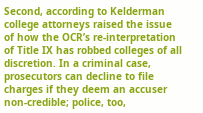Second, according to Kelderman college attorneys raised the issue of how the OCR’s re-interpretation of Title IX has robbed colleges of all discretion. In a criminal case, prosecutors can decline to file charges if they deem an accuser non-credible; police, too,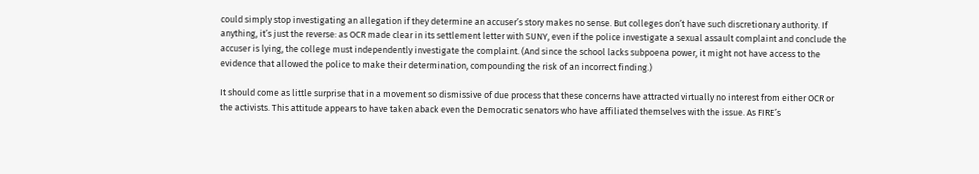could simply stop investigating an allegation if they determine an accuser’s story makes no sense. But colleges don’t have such discretionary authority. If anything, it’s just the reverse: as OCR made clear in its settlement letter with SUNY, even if the police investigate a sexual assault complaint and conclude the accuser is lying, the college must independently investigate the complaint. (And since the school lacks subpoena power, it might not have access to the evidence that allowed the police to make their determination, compounding the risk of an incorrect finding.)

It should come as little surprise that in a movement so dismissive of due process that these concerns have attracted virtually no interest from either OCR or the activists. This attitude appears to have taken aback even the Democratic senators who have affiliated themselves with the issue. As FIRE’s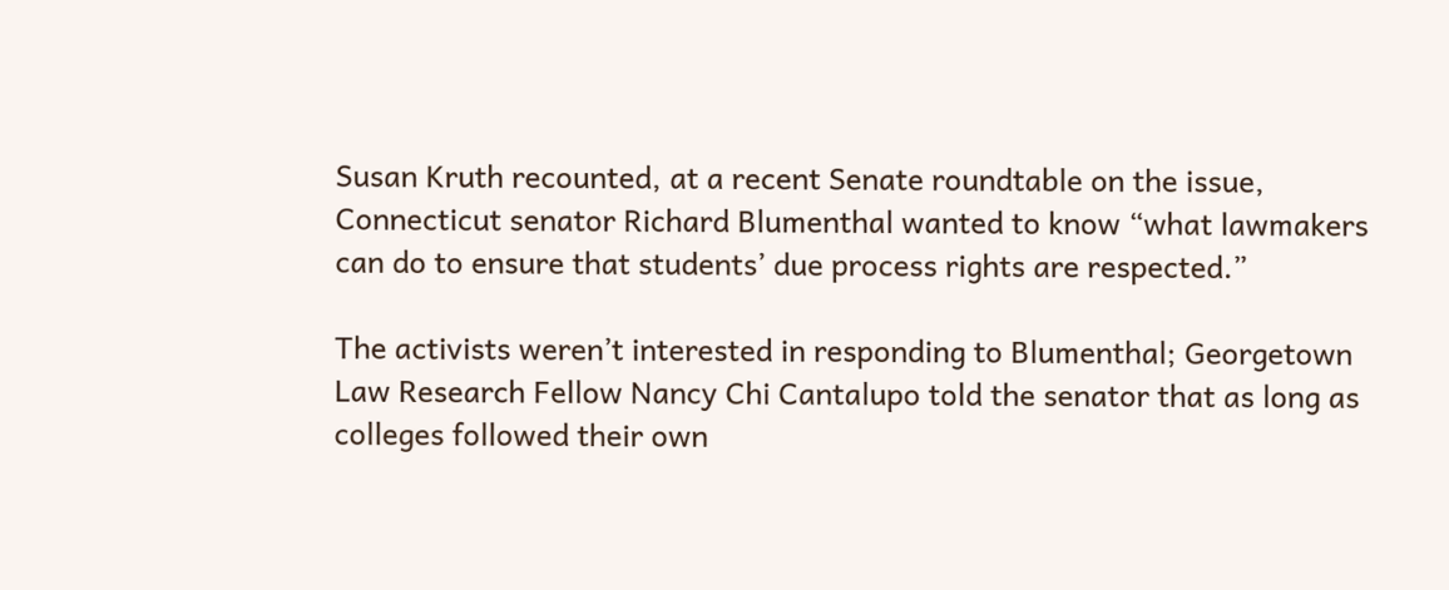Susan Kruth recounted, at a recent Senate roundtable on the issue, Connecticut senator Richard Blumenthal wanted to know “what lawmakers can do to ensure that students’ due process rights are respected.”

The activists weren’t interested in responding to Blumenthal; Georgetown Law Research Fellow Nancy Chi Cantalupo told the senator that as long as colleges followed their own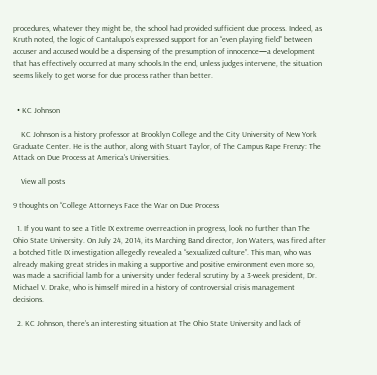procedures, whatever they might be, the school had provided sufficient due process. Indeed, as Kruth noted, the logic of Cantalupo’s expressed support for an “even playing field” between accuser and accused would be a dispensing of the presumption of innocence—a development that has effectively occurred at many schools.In the end, unless judges intervene, the situation seems likely to get worse for due process rather than better.


  • KC Johnson

    KC Johnson is a history professor at Brooklyn College and the City University of New York Graduate Center. He is the author, along with Stuart Taylor, of The Campus Rape Frenzy: The Attack on Due Process at America's Universities.

    View all posts

9 thoughts on “College Attorneys Face the War on Due Process

  1. If you want to see a Title IX extreme overreaction in progress, look no further than The Ohio State University. On July 24, 2014, its Marching Band director, Jon Waters, was fired after a botched Title IX investigation allegedly revealed a “sexualized culture”. This man, who was already making great strides in making a supportive and positive environment even more so, was made a sacrificial lamb for a university under federal scrutiny by a 3-week president, Dr. Michael V. Drake, who is himself mired in a history of controversial crisis management decisions.

  2. KC Johnson, there’s an interesting situation at The Ohio State University and lack of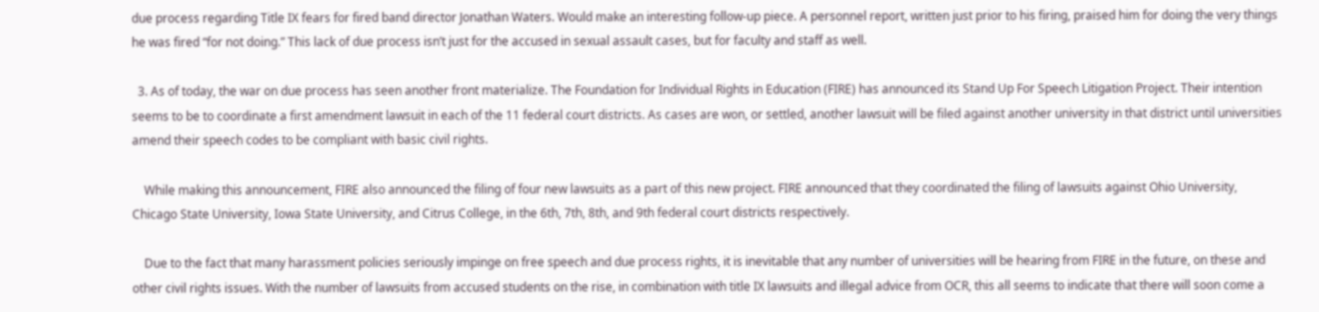due process regarding Title IX fears for fired band director Jonathan Waters. Would make an interesting follow-up piece. A personnel report, written just prior to his firing, praised him for doing the very things he was fired “for not doing.” This lack of due process isn’t just for the accused in sexual assault cases, but for faculty and staff as well.

  3. As of today, the war on due process has seen another front materialize. The Foundation for Individual Rights in Education (FIRE) has announced its Stand Up For Speech Litigation Project. Their intention seems to be to coordinate a first amendment lawsuit in each of the 11 federal court districts. As cases are won, or settled, another lawsuit will be filed against another university in that district until universities amend their speech codes to be compliant with basic civil rights.

    While making this announcement, FIRE also announced the filing of four new lawsuits as a part of this new project. FIRE announced that they coordinated the filing of lawsuits against Ohio University, Chicago State University, Iowa State University, and Citrus College, in the 6th, 7th, 8th, and 9th federal court districts respectively.

    Due to the fact that many harassment policies seriously impinge on free speech and due process rights, it is inevitable that any number of universities will be hearing from FIRE in the future, on these and other civil rights issues. With the number of lawsuits from accused students on the rise, in combination with title IX lawsuits and illegal advice from OCR, this all seems to indicate that there will soon come a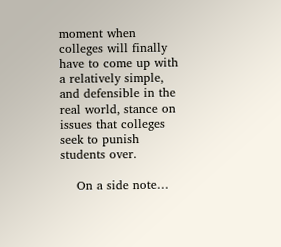moment when colleges will finally have to come up with a relatively simple, and defensible in the real world, stance on issues that colleges seek to punish students over.

    On a side note…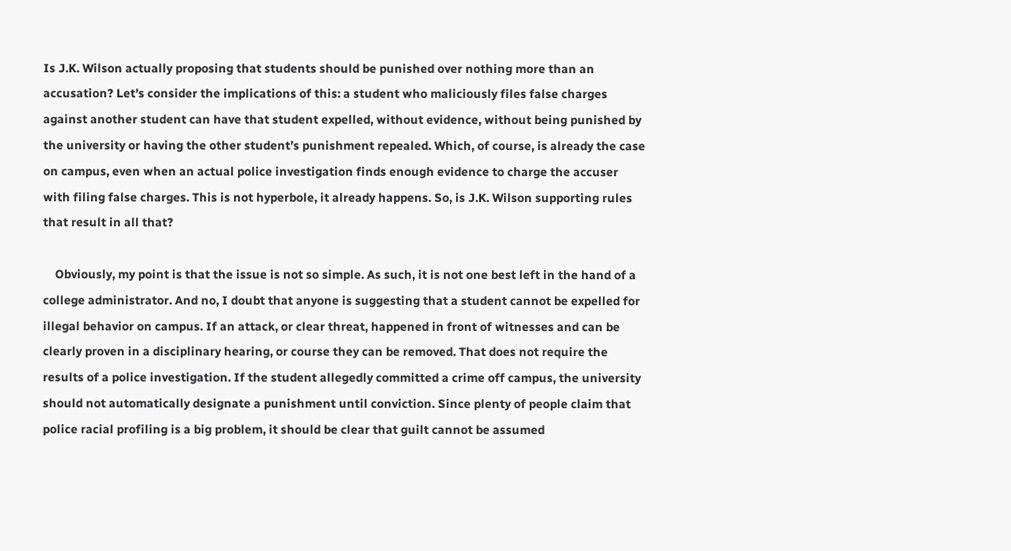Is J.K. Wilson actually proposing that students should be punished over nothing more than an accusation? Let’s consider the implications of this: a student who maliciously files false charges against another student can have that student expelled, without evidence, without being punished by the university or having the other student’s punishment repealed. Which, of course, is already the case on campus, even when an actual police investigation finds enough evidence to charge the accuser with filing false charges. This is not hyperbole, it already happens. So, is J.K. Wilson supporting rules that result in all that?

    Obviously, my point is that the issue is not so simple. As such, it is not one best left in the hand of a college administrator. And no, I doubt that anyone is suggesting that a student cannot be expelled for illegal behavior on campus. If an attack, or clear threat, happened in front of witnesses and can be clearly proven in a disciplinary hearing, or course they can be removed. That does not require the results of a police investigation. If the student allegedly committed a crime off campus, the university should not automatically designate a punishment until conviction. Since plenty of people claim that police racial profiling is a big problem, it should be clear that guilt cannot be assumed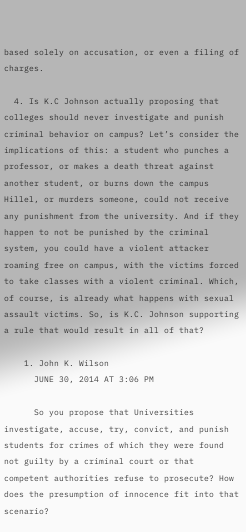based solely on accusation, or even a filing of charges.

  4. Is K.C Johnson actually proposing that colleges should never investigate and punish criminal behavior on campus? Let’s consider the implications of this: a student who punches a professor, or makes a death threat against another student, or burns down the campus Hillel, or murders someone, could not receive any punishment from the university. And if they happen to not be punished by the criminal system, you could have a violent attacker roaming free on campus, with the victims forced to take classes with a violent criminal. Which, of course, is already what happens with sexual assault victims. So, is K.C. Johnson supporting a rule that would result in all of that?

    1. John K. Wilson
      JUNE 30, 2014 AT 3:06 PM

      So you propose that Universities investigate, accuse, try, convict, and punish students for crimes of which they were found not guilty by a criminal court or that competent authorities refuse to prosecute? How does the presumption of innocence fit into that scenario?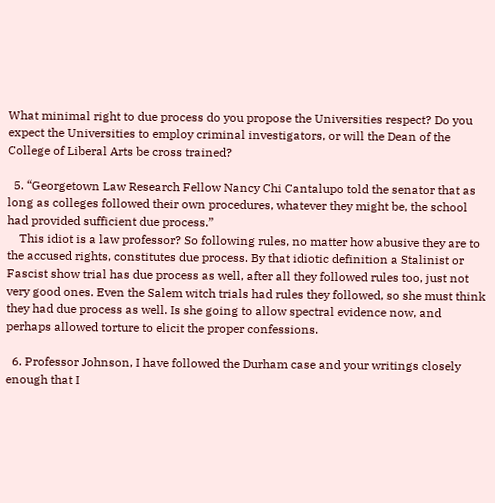What minimal right to due process do you propose the Universities respect? Do you expect the Universities to employ criminal investigators, or will the Dean of the College of Liberal Arts be cross trained?

  5. “Georgetown Law Research Fellow Nancy Chi Cantalupo told the senator that as long as colleges followed their own procedures, whatever they might be, the school had provided sufficient due process.”
    This idiot is a law professor? So following rules, no matter how abusive they are to the accused rights, constitutes due process. By that idiotic definition a Stalinist or Fascist show trial has due process as well, after all they followed rules too, just not very good ones. Even the Salem witch trials had rules they followed, so she must think they had due process as well. Is she going to allow spectral evidence now, and perhaps allowed torture to elicit the proper confessions.

  6. Professor Johnson, I have followed the Durham case and your writings closely enough that I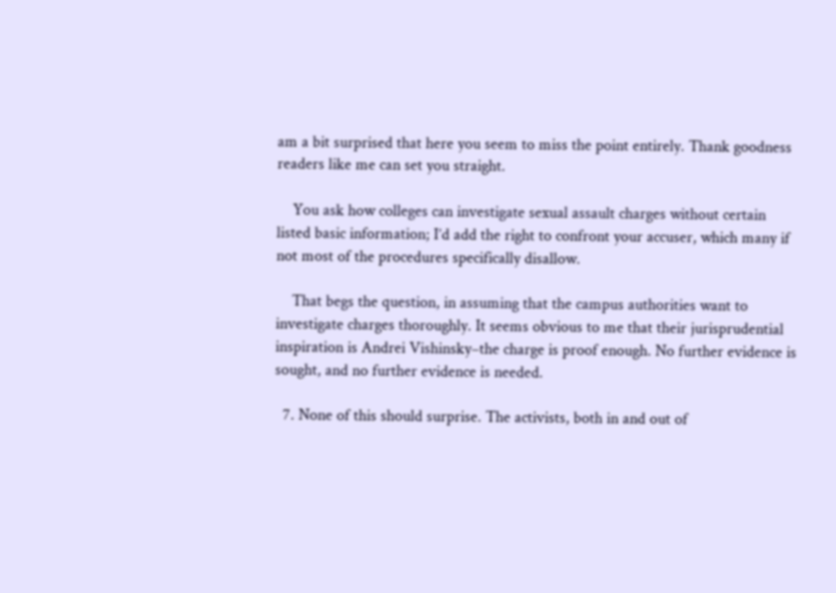am a bit surprised that here you seem to miss the point entirely. Thank goodness readers like me can set you straight.

    You ask how colleges can investigate sexual assault charges without certain listed basic information; I’d add the right to confront your accuser, which many if not most of the procedures specifically disallow.

    That begs the question, in assuming that the campus authorities want to investigate charges thoroughly. It seems obvious to me that their jurisprudential inspiration is Andrei Vishinsky–the charge is proof enough. No further evidence is sought, and no further evidence is needed.

  7. None of this should surprise. The activists, both in and out of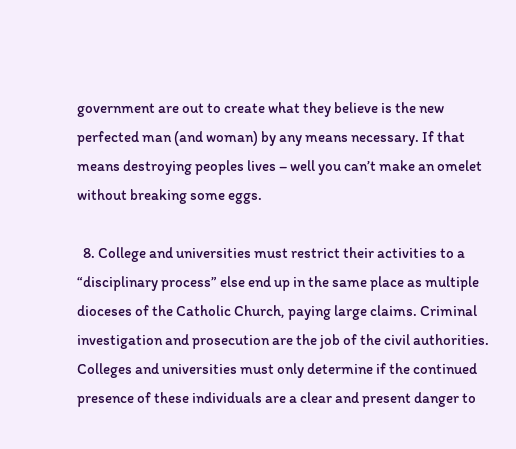government are out to create what they believe is the new perfected man (and woman) by any means necessary. If that means destroying peoples lives – well you can’t make an omelet without breaking some eggs.

  8. College and universities must restrict their activities to a “disciplinary process” else end up in the same place as multiple dioceses of the Catholic Church, paying large claims. Criminal investigation and prosecution are the job of the civil authorities. Colleges and universities must only determine if the continued presence of these individuals are a clear and present danger to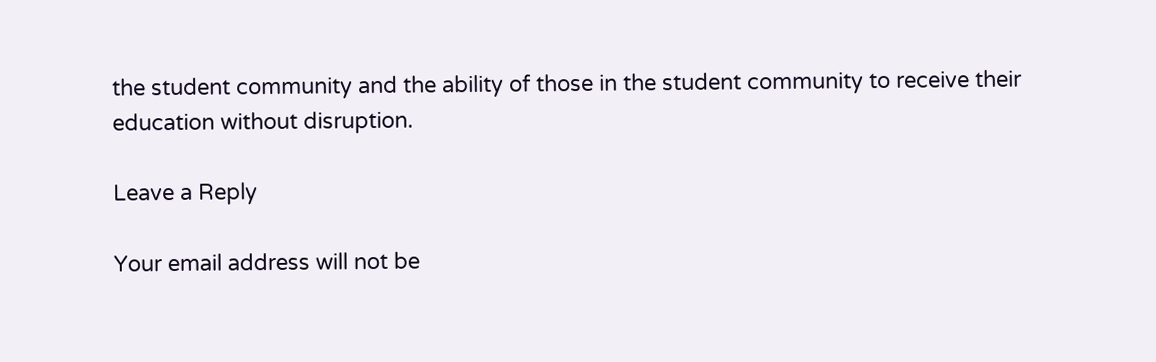the student community and the ability of those in the student community to receive their education without disruption.

Leave a Reply

Your email address will not be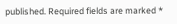published. Required fields are marked *